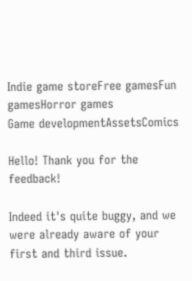Indie game storeFree gamesFun gamesHorror games
Game developmentAssetsComics

Hello! Thank you for the feedback!

Indeed it's quite buggy, and we were already aware of your first and third issue.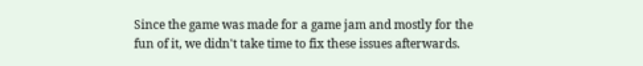Since the game was made for a game jam and mostly for the fun of it, we didn't take time to fix these issues afterwards.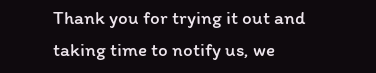Thank you for trying it out and taking time to notify us, we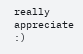really appreciate :)